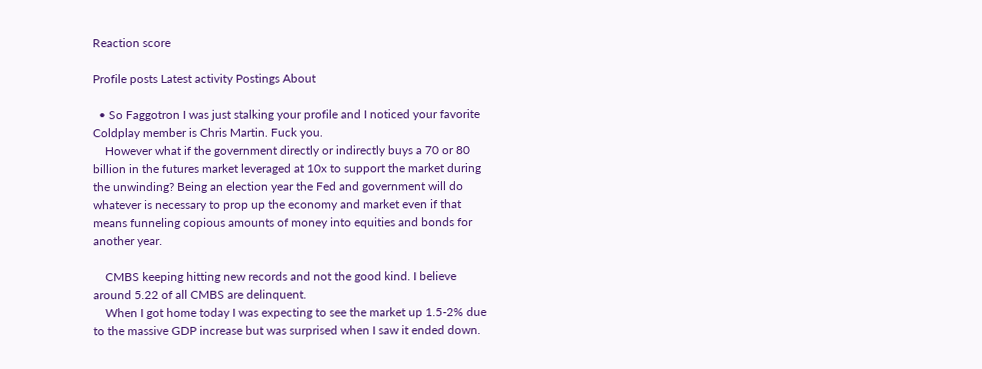Reaction score

Profile posts Latest activity Postings About

  • So Faggotron I was just stalking your profile and I noticed your favorite Coldplay member is Chris Martin. Fuck you.
    However what if the government directly or indirectly buys a 70 or 80 billion in the futures market leveraged at 10x to support the market during the unwinding? Being an election year the Fed and government will do whatever is necessary to prop up the economy and market even if that means funneling copious amounts of money into equities and bonds for another year.

    CMBS keeping hitting new records and not the good kind. I believe around 5.22 of all CMBS are delinquent.
    When I got home today I was expecting to see the market up 1.5-2% due to the massive GDP increase but was surprised when I saw it ended down.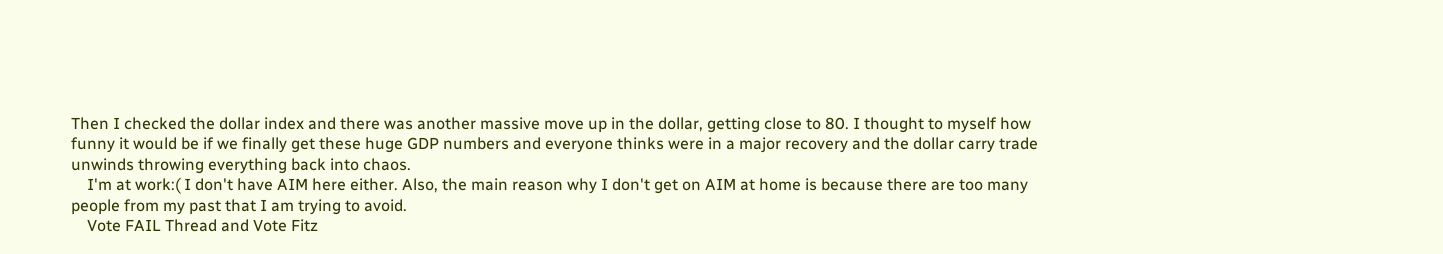Then I checked the dollar index and there was another massive move up in the dollar, getting close to 80. I thought to myself how funny it would be if we finally get these huge GDP numbers and everyone thinks were in a major recovery and the dollar carry trade unwinds throwing everything back into chaos.
    I'm at work:( I don't have AIM here either. Also, the main reason why I don't get on AIM at home is because there are too many people from my past that I am trying to avoid.
    Vote FAIL Thread and Vote Fitz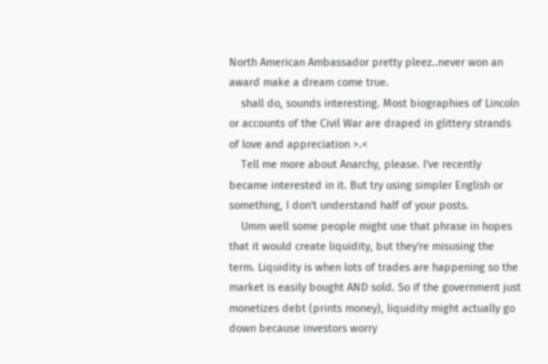North American Ambassador pretty pleez..never won an award make a dream come true.
    shall do, sounds interesting. Most biographies of Lincoln or accounts of the Civil War are draped in glittery strands of love and appreciation >.<
    Tell me more about Anarchy, please. I've recently became interested in it. But try using simpler English or something, I don't understand half of your posts.
    Umm well some people might use that phrase in hopes that it would create liquidity, but they're misusing the term. Liquidity is when lots of trades are happening so the market is easily bought AND sold. So if the government just monetizes debt (prints money), liquidity might actually go down because investors worry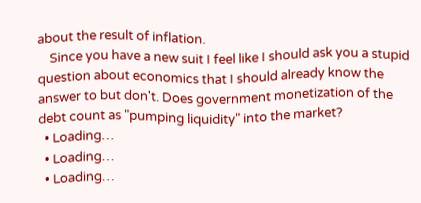about the result of inflation.
    Since you have a new suit I feel like I should ask you a stupid question about economics that I should already know the answer to but don't. Does government monetization of the debt count as "pumping liquidity" into the market?
  • Loading…
  • Loading…
  • Loading…